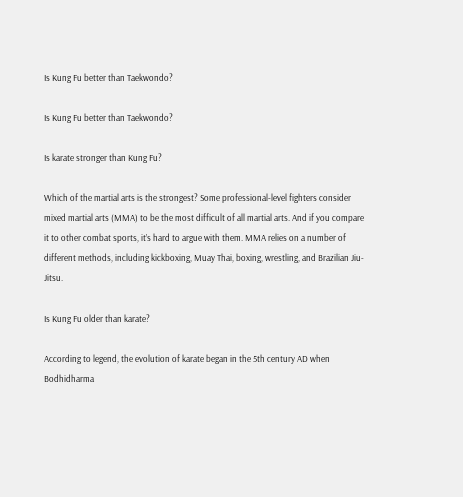Is Kung Fu better than Taekwondo?

Is Kung Fu better than Taekwondo?

Is karate stronger than Kung Fu?

Which of the martial arts is the strongest? Some professional-level fighters consider mixed martial arts (MMA) to be the most difficult of all martial arts. And if you compare it to other combat sports, it’s hard to argue with them. MMA relies on a number of different methods, including kickboxing, Muay Thai, boxing, wrestling, and Brazilian Jiu-Jitsu.

Is Kung Fu older than karate?

According to legend, the evolution of karate began in the 5th century AD when Bodhidharma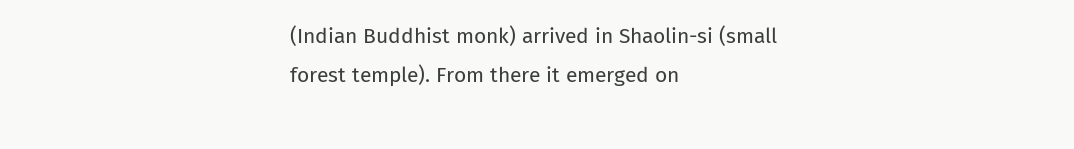(Indian Buddhist monk) arrived in Shaolin-si (small forest temple). From there it emerged on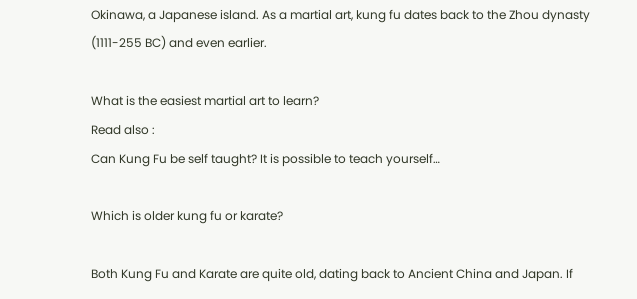Okinawa, a Japanese island. As a martial art, kung fu dates back to the Zhou dynasty (1111-255 BC) and even earlier.

What is the easiest martial art to learn?
Read also :
Can Kung Fu be self taught? It is possible to teach yourself…

Which is older kung fu or karate?

Both Kung Fu and Karate are quite old, dating back to Ancient China and Japan. If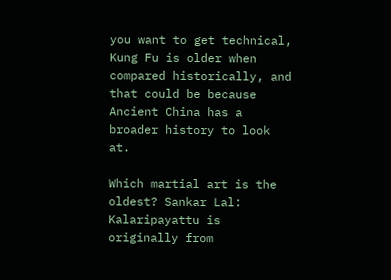you want to get technical, Kung Fu is older when compared historically, and that could be because Ancient China has a broader history to look at.

Which martial art is the oldest? Sankar Lal: Kalaripayattu is originally from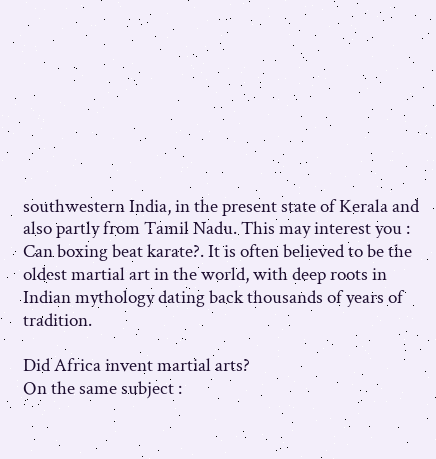southwestern India, in the present state of Kerala and also partly from Tamil Nadu. This may interest you : Can boxing beat karate?. It is often believed to be the oldest martial art in the world, with deep roots in Indian mythology dating back thousands of years of tradition.

Did Africa invent martial arts?
On the same subject :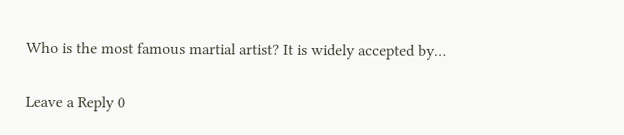Who is the most famous martial artist? It is widely accepted by…

Leave a Reply 0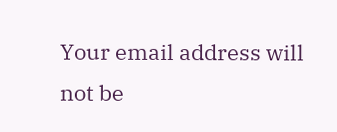Your email address will not be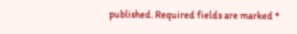published. Required fields are marked *